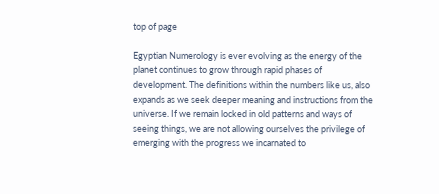top of page

Egyptian Numerology is ever evolving as the energy of the planet continues to grow through rapid phases of development. The definitions within the numbers like us, also expands as we seek deeper meaning and instructions from the universe. If we remain locked in old patterns and ways of seeing things, we are not allowing ourselves the privilege of emerging with the progress we incarnated to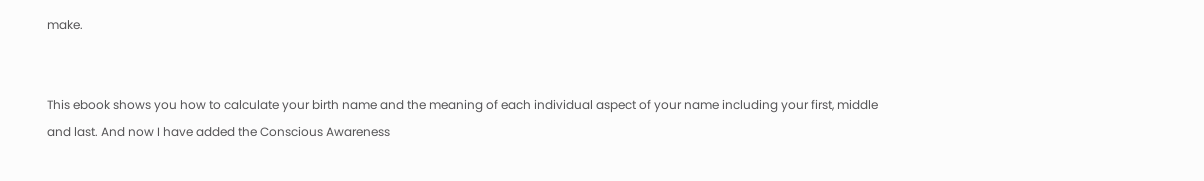make.


This ebook shows you how to calculate your birth name and the meaning of each individual aspect of your name including your first, middle and last. And now I have added the Conscious Awareness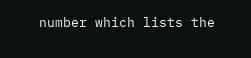number which lists the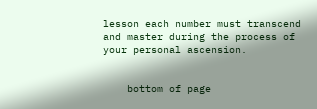lesson each number must transcend and master during the process of your personal ascension.


    bottom of page